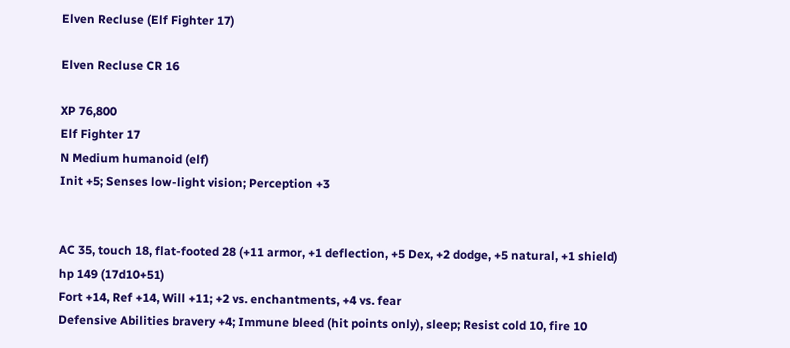Elven Recluse (Elf Fighter 17)

Elven Recluse CR 16

XP 76,800
Elf Fighter 17
N Medium humanoid (elf)
Init +5; Senses low-light vision; Perception +3


AC 35, touch 18, flat-footed 28 (+11 armor, +1 deflection, +5 Dex, +2 dodge, +5 natural, +1 shield)
hp 149 (17d10+51)
Fort +14, Ref +14, Will +11; +2 vs. enchantments, +4 vs. fear
Defensive Abilities bravery +4; Immune bleed (hit points only), sleep; Resist cold 10, fire 10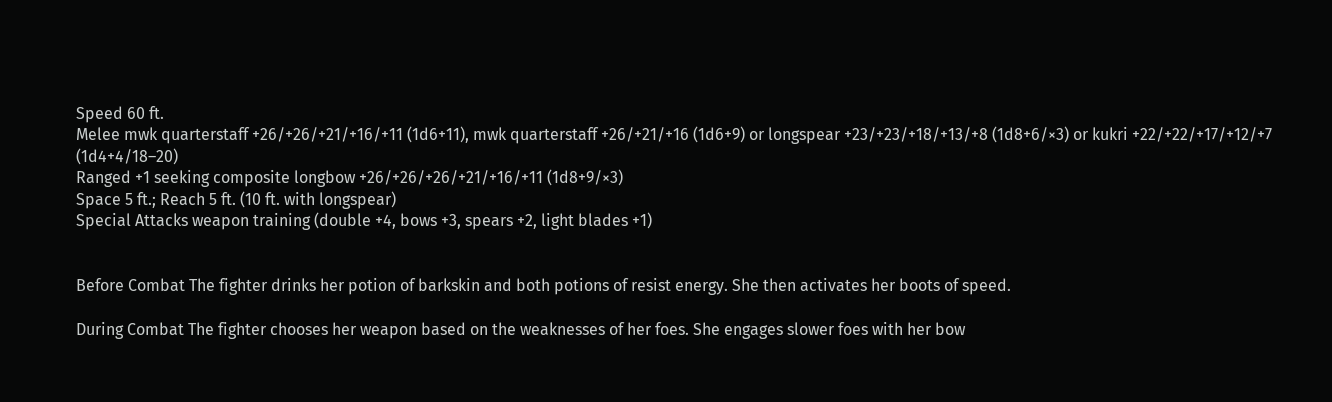Speed 60 ft.
Melee mwk quarterstaff +26/+26/+21/+16/+11 (1d6+11), mwk quarterstaff +26/+21/+16 (1d6+9) or longspear +23/+23/+18/+13/+8 (1d8+6/×3) or kukri +22/+22/+17/+12/+7 (1d4+4/18–20)
Ranged +1 seeking composite longbow +26/+26/+26/+21/+16/+11 (1d8+9/×3)
Space 5 ft.; Reach 5 ft. (10 ft. with longspear)
Special Attacks weapon training (double +4, bows +3, spears +2, light blades +1)


Before Combat The fighter drinks her potion of barkskin and both potions of resist energy. She then activates her boots of speed.

During Combat The fighter chooses her weapon based on the weaknesses of her foes. She engages slower foes with her bow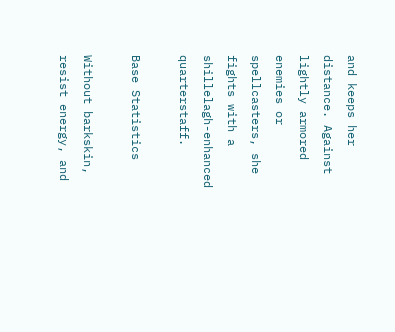and keeps her distance. Against lightly armored enemies or spellcasters, she fights with a shillelagh-enhanced quarterstaff.

Base Statistics

Without barkskin, resist energy, and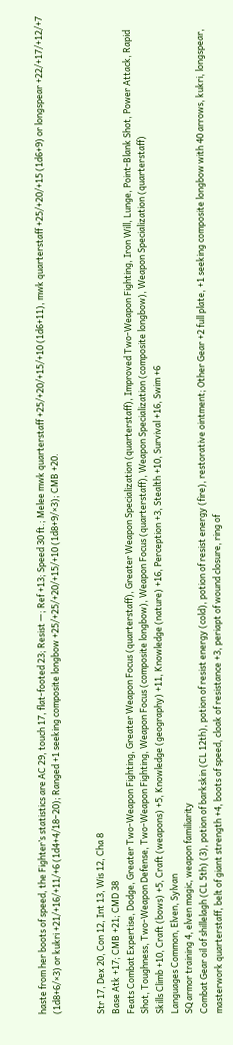haste from her boots of speed, the Fighter’s statistics are AC 29, touch 17, flat-footed 23; Resist —; Ref +13; Speed 30 ft.; Melee mwk quarterstaff +25/+20/+15/+10 (1d6+11), mwk quarterstaff +25/+20/+15 (1d6+9) or longspear +22/+17/+12/+7 (1d8+6/×3) or kukri +21/+16/+11/+6 (1d4+4/18–20); Ranged +1 seeking composite longbow +25/+25/+20/+15/+10 (1d8+9/×3); CMB +20.


Str 17, Dex 20, Con 12, Int 13, Wis 12, Cha 8
Base Atk +17; CMB +21; CMD 38
Feats Combat Expertise, Dodge, Greater Two-Weapon Fighting, Greater Weapon Focus (quarterstaff), Greater Weapon Specialization (quarterstaff), Improved Two-Weapon Fighting, Iron Will, Lunge, Point-Blank Shot, Power Attack, Rapid Shot, Toughness, Two-Weapon Defense, Two-Weapon Fighting, Weapon Focus (composite longbow), Weapon Focus (quarterstaff), Weapon Specialization (composite longbow), Weapon Specialization (quarterstaff)
Skills Climb +10, Craft (bows) +5, Craft (weapons) +5, Knowledge (geography) +11, Knowledge (nature) +16, Perception +3, Stealth +10, Survival +16, Swim +6
Languages Common, Elven, Sylvan
SQ armor training 4, elven magic, weapon familiarity
Combat Gear oil of shillelagh (CL 5th) (3), potion of barkskin (CL 12th), potion of resist energy (cold), potion of resist energy (fire), restorative ointment; Other Gear +2 full plate, +1 seeking composite longbow with 40 arrows, kukri, longspear, masterwork quarterstaff, belt of giant strength +4, boots of speed, cloak of resistance +3, periapt of wound closure, ring of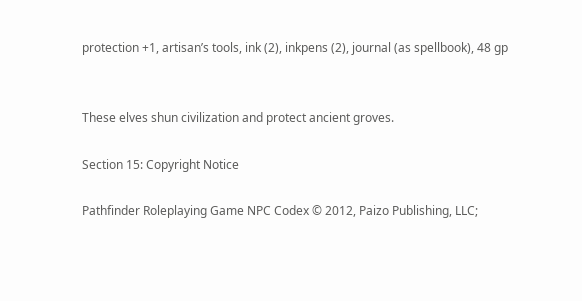protection +1, artisan’s tools, ink (2), inkpens (2), journal (as spellbook), 48 gp


These elves shun civilization and protect ancient groves.

Section 15: Copyright Notice

Pathfinder Roleplaying Game NPC Codex © 2012, Paizo Publishing, LLC;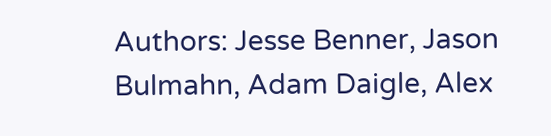Authors: Jesse Benner, Jason Bulmahn, Adam Daigle, Alex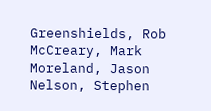Greenshields, Rob McCreary, Mark Moreland, Jason Nelson, Stephen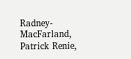Radney-MacFarland, Patrick Renie,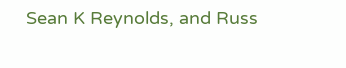Sean K Reynolds, and Russ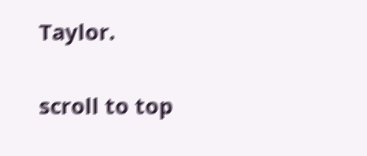Taylor.

scroll to top